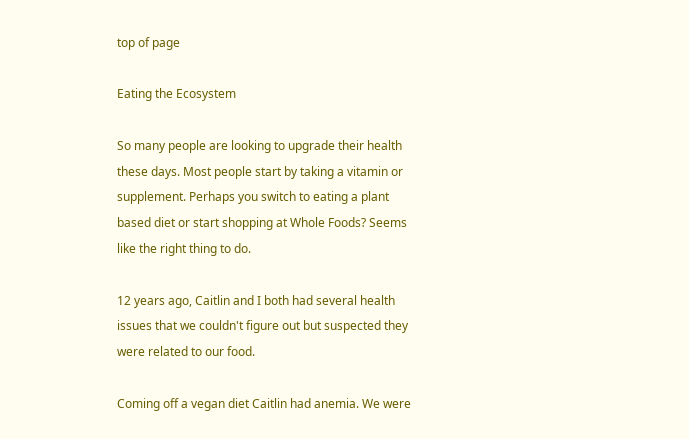top of page

Eating the Ecosystem

So many people are looking to upgrade their health these days. Most people start by taking a vitamin or supplement. Perhaps you switch to eating a plant based diet or start shopping at Whole Foods? Seems like the right thing to do.

12 years ago, Caitlin and I both had several health issues that we couldn't figure out but suspected they were related to our food.

Coming off a vegan diet Caitlin had anemia. We were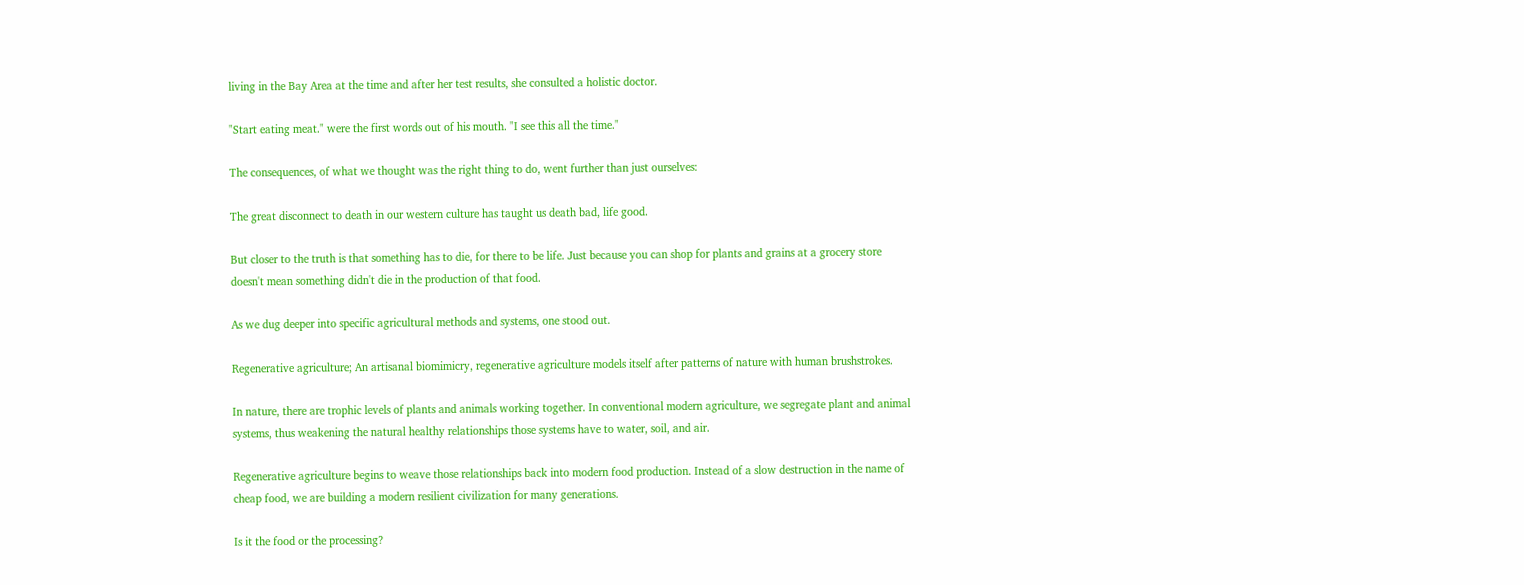living in the Bay Area at the time and after her test results, she consulted a holistic doctor.

"Start eating meat." were the first words out of his mouth. "I see this all the time."

The consequences, of what we thought was the right thing to do, went further than just ourselves:

The great disconnect to death in our western culture has taught us death bad, life good.

But closer to the truth is that something has to die, for there to be life. Just because you can shop for plants and grains at a grocery store doesn't mean something didn't die in the production of that food.

As we dug deeper into specific agricultural methods and systems, one stood out.

Regenerative agriculture; An artisanal biomimicry, regenerative agriculture models itself after patterns of nature with human brushstrokes.

In nature, there are trophic levels of plants and animals working together. In conventional modern agriculture, we segregate plant and animal systems, thus weakening the natural healthy relationships those systems have to water, soil, and air.

Regenerative agriculture begins to weave those relationships back into modern food production. Instead of a slow destruction in the name of cheap food, we are building a modern resilient civilization for many generations.

Is it the food or the processing?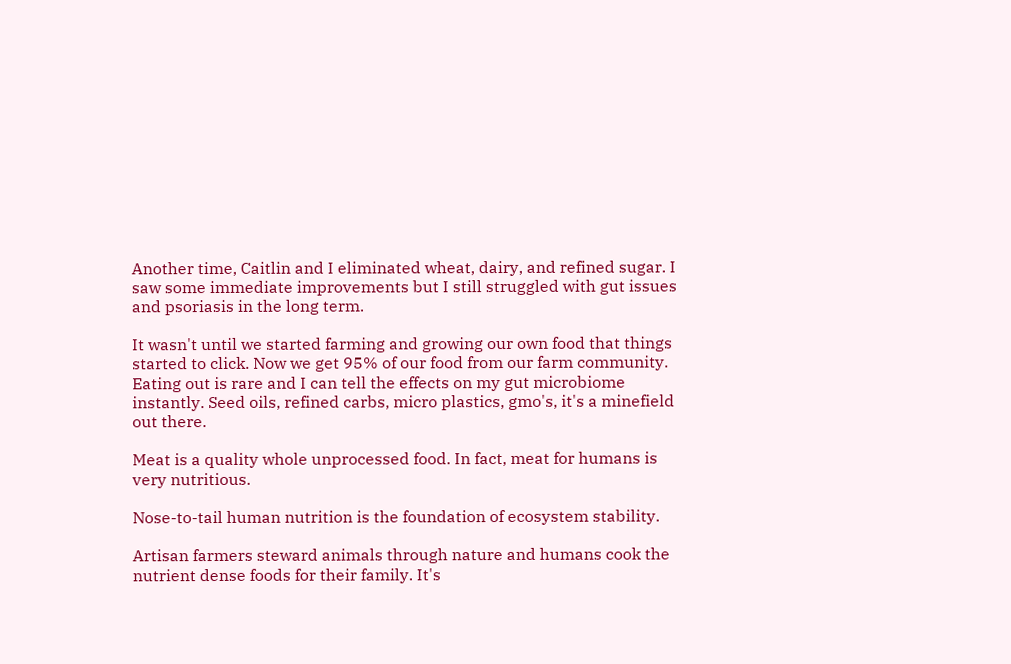Another time, Caitlin and I eliminated wheat, dairy, and refined sugar. I saw some immediate improvements but I still struggled with gut issues and psoriasis in the long term.

It wasn't until we started farming and growing our own food that things started to click. Now we get 95% of our food from our farm community. Eating out is rare and I can tell the effects on my gut microbiome instantly. Seed oils, refined carbs, micro plastics, gmo's, it's a minefield out there.

Meat is a quality whole unprocessed food. In fact, meat for humans is very nutritious.

Nose-to-tail human nutrition is the foundation of ecosystem stability.

Artisan farmers steward animals through nature and humans cook the nutrient dense foods for their family. It's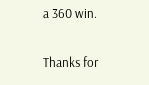a 360 win.

Thanks for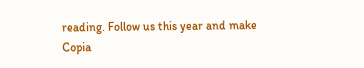reading. Follow us this year and make Copia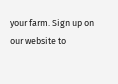your farm. Sign up on our website to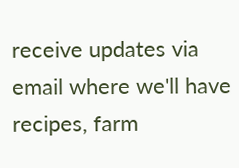receive updates via email where we'll have recipes, farm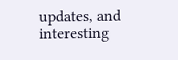updates, and interesting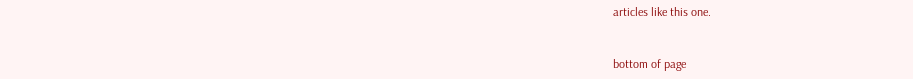articles like this one.


bottom of page